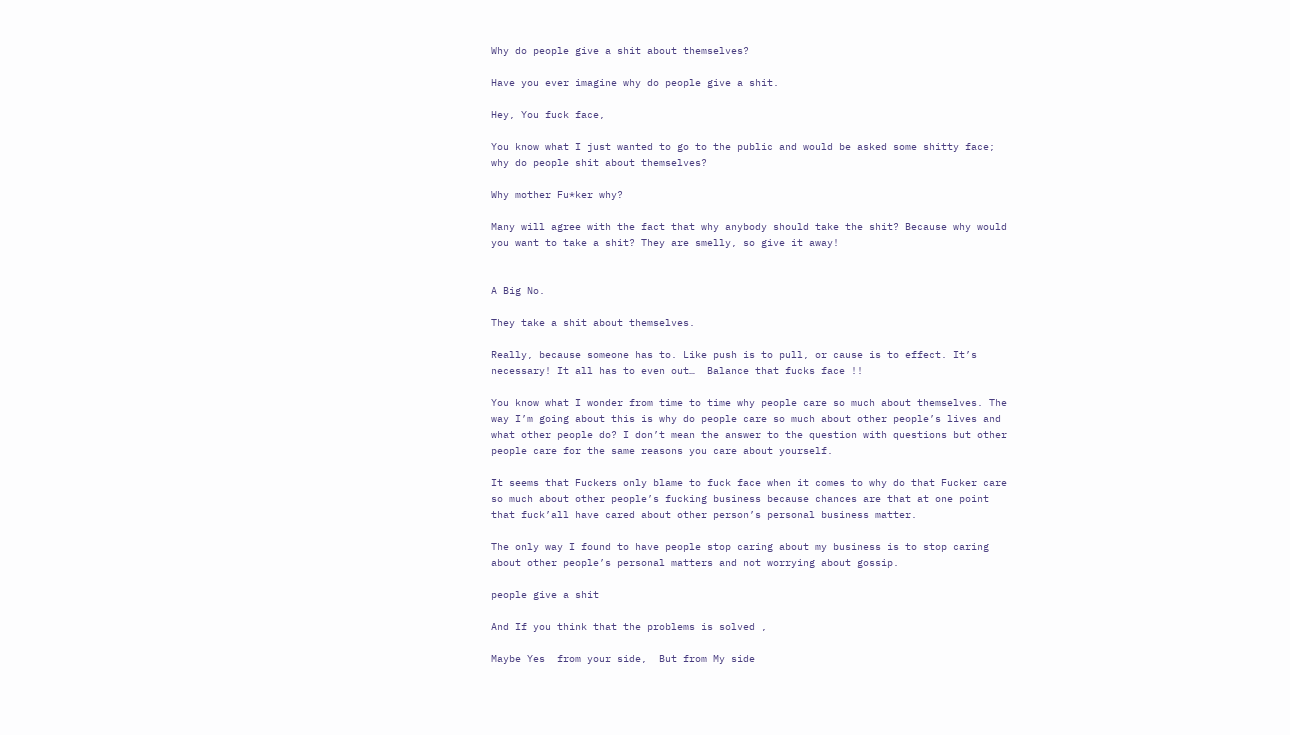Why do people give a shit about themselves?

Have you ever imagine why do people give a shit.

Hey, You fuck face,

You know what I just wanted to go to the public and would be asked some shitty face; why do people shit about themselves?

Why mother Fu*ker why?

Many will agree with the fact that why anybody should take the shit? Because why would you want to take a shit? They are smelly, so give it away!


A Big No.

They take a shit about themselves.

Really, because someone has to. Like push is to pull, or cause is to effect. It’s necessary! It all has to even out…  Balance that fucks face !!

You know what I wonder from time to time why people care so much about themselves. The way I’m going about this is why do people care so much about other people’s lives and what other people do? I don’t mean the answer to the question with questions but other people care for the same reasons you care about yourself.

It seems that Fuckers only blame to fuck face when it comes to why do that Fucker care so much about other people’s fucking business because chances are that at one point that fuck’all have cared about other person’s personal business matter.

The only way I found to have people stop caring about my business is to stop caring about other people’s personal matters and not worrying about gossip.

people give a shit

And If you think that the problems is solved ,

Maybe Yes  from your side,  But from My side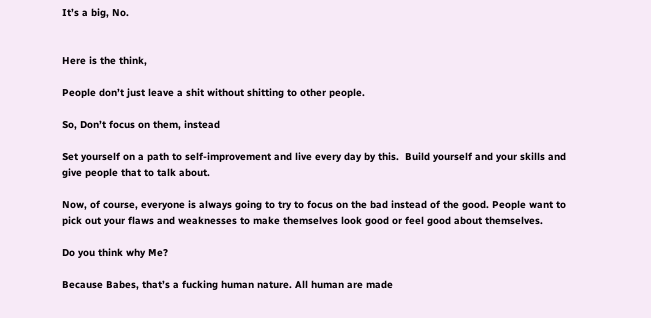It’s a big, No.


Here is the think,

People don’t just leave a shit without shitting to other people.

So, Don’t focus on them, instead

Set yourself on a path to self-improvement and live every day by this.  Build yourself and your skills and give people that to talk about.

Now, of course, everyone is always going to try to focus on the bad instead of the good. People want to pick out your flaws and weaknesses to make themselves look good or feel good about themselves.

Do you think why Me?

Because Babes, that’s a fucking human nature. All human are made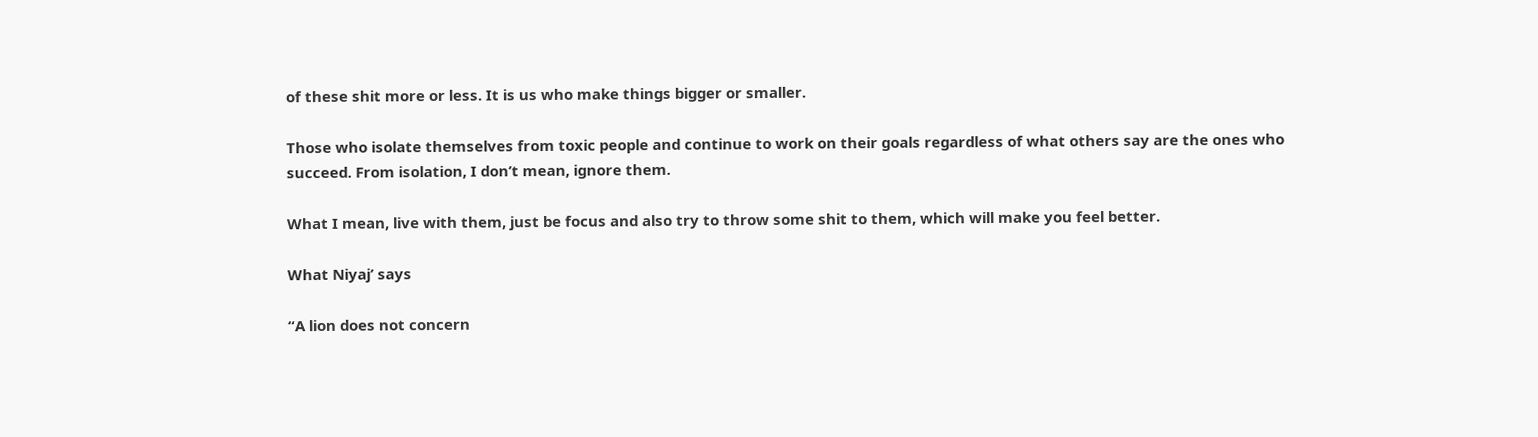of these shit more or less. It is us who make things bigger or smaller.

Those who isolate themselves from toxic people and continue to work on their goals regardless of what others say are the ones who succeed. From isolation, I don’t mean, ignore them.

What I mean, live with them, just be focus and also try to throw some shit to them, which will make you feel better.

What Niyaj’ says

“A lion does not concern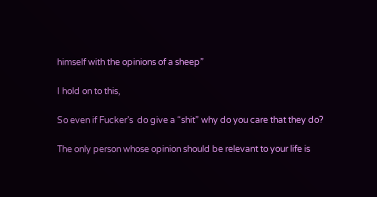himself with the opinions of a sheep”

I hold on to this,

So even if Fucker’s  do give a “shit” why do you care that they do?

The only person whose opinion should be relevant to your life is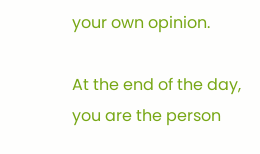your own opinion.

At the end of the day, you are the person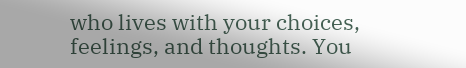who lives with your choices, feelings, and thoughts. You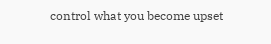control what you become upset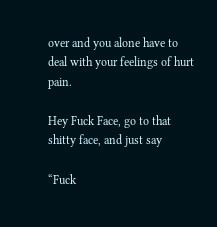over and you alone have to deal with your feelings of hurt pain.

Hey Fuck Face, go to that shitty face, and just say

“Fuck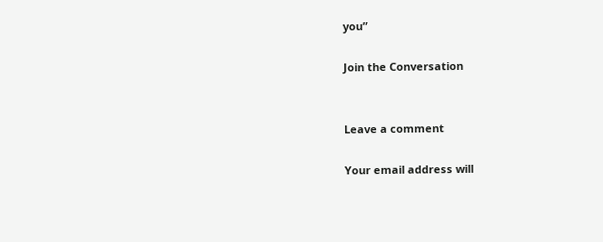you”

Join the Conversation


Leave a comment

Your email address will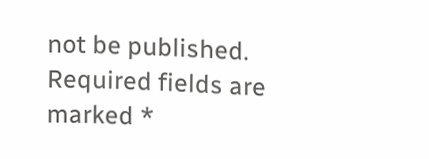not be published. Required fields are marked *